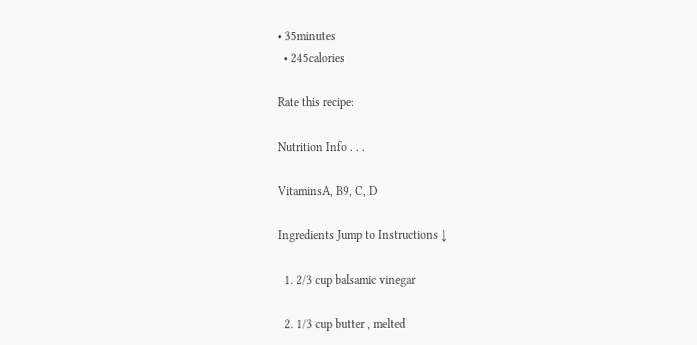• 35minutes
  • 245calories

Rate this recipe:

Nutrition Info . . .

VitaminsA, B9, C, D

Ingredients Jump to Instructions ↓

  1. 2/3 cup balsamic vinegar

  2. 1/3 cup butter , melted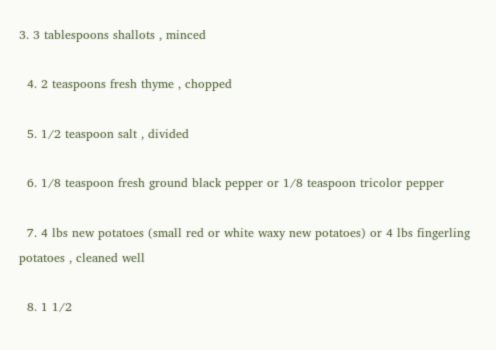3. 3 tablespoons shallots , minced

  4. 2 teaspoons fresh thyme , chopped

  5. 1/2 teaspoon salt , divided

  6. 1/8 teaspoon fresh ground black pepper or 1/8 teaspoon tricolor pepper

  7. 4 lbs new potatoes (small red or white waxy new potatoes) or 4 lbs fingerling potatoes , cleaned well

  8. 1 1/2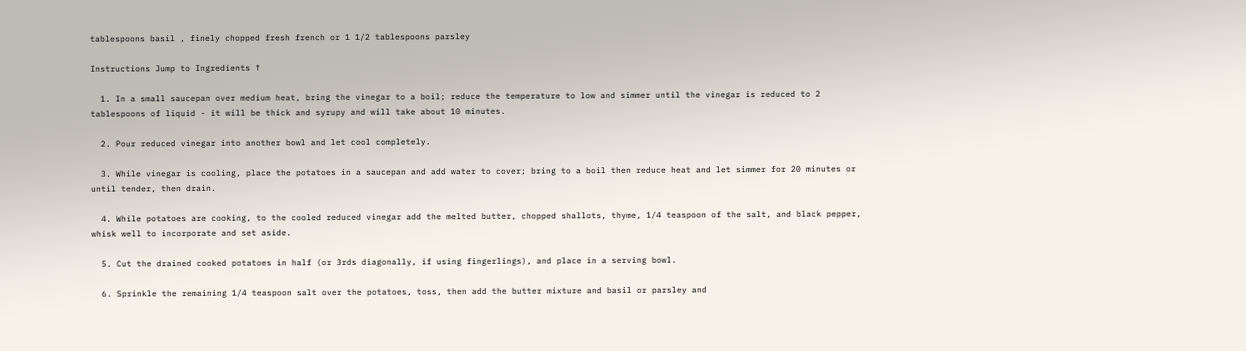tablespoons basil , finely chopped fresh french or 1 1/2 tablespoons parsley

Instructions Jump to Ingredients ↑

  1. In a small saucepan over medium heat, bring the vinegar to a boil; reduce the temperature to low and simmer until the vinegar is reduced to 2 tablespoons of liquid - it will be thick and syrupy and will take about 10 minutes.

  2. Pour reduced vinegar into another bowl and let cool completely.

  3. While vinegar is cooling, place the potatoes in a saucepan and add water to cover; bring to a boil then reduce heat and let simmer for 20 minutes or until tender, then drain.

  4. While potatoes are cooking, to the cooled reduced vinegar add the melted butter, chopped shallots, thyme, 1/4 teaspoon of the salt, and black pepper, whisk well to incorporate and set aside.

  5. Cut the drained cooked potatoes in half (or 3rds diagonally, if using fingerlings), and place in a serving bowl.

  6. Sprinkle the remaining 1/4 teaspoon salt over the potatoes, toss, then add the butter mixture and basil or parsley and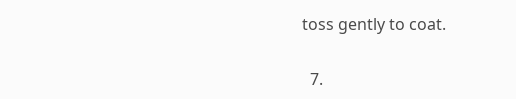toss gently to coat.

  7.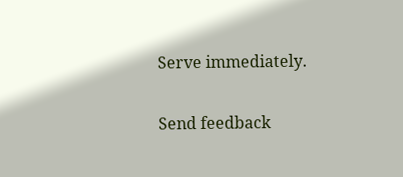Serve immediately.


Send feedback